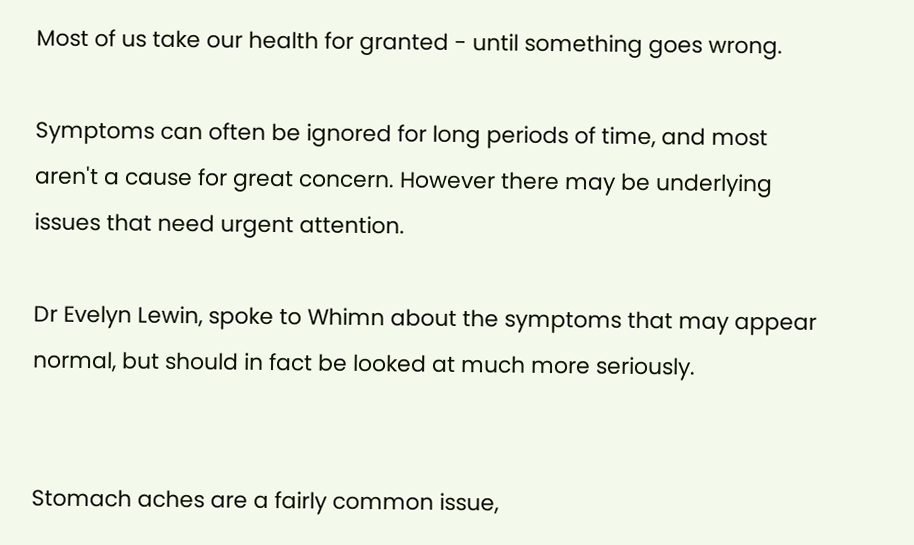Most of us take our health for granted - until something goes wrong.

Symptoms can often be ignored for long periods of time, and most aren't a cause for great concern. However there may be underlying issues that need urgent attention.

Dr Evelyn Lewin, spoke to Whimn about the symptoms that may appear normal, but should in fact be looked at much more seriously.


Stomach aches are a fairly common issue,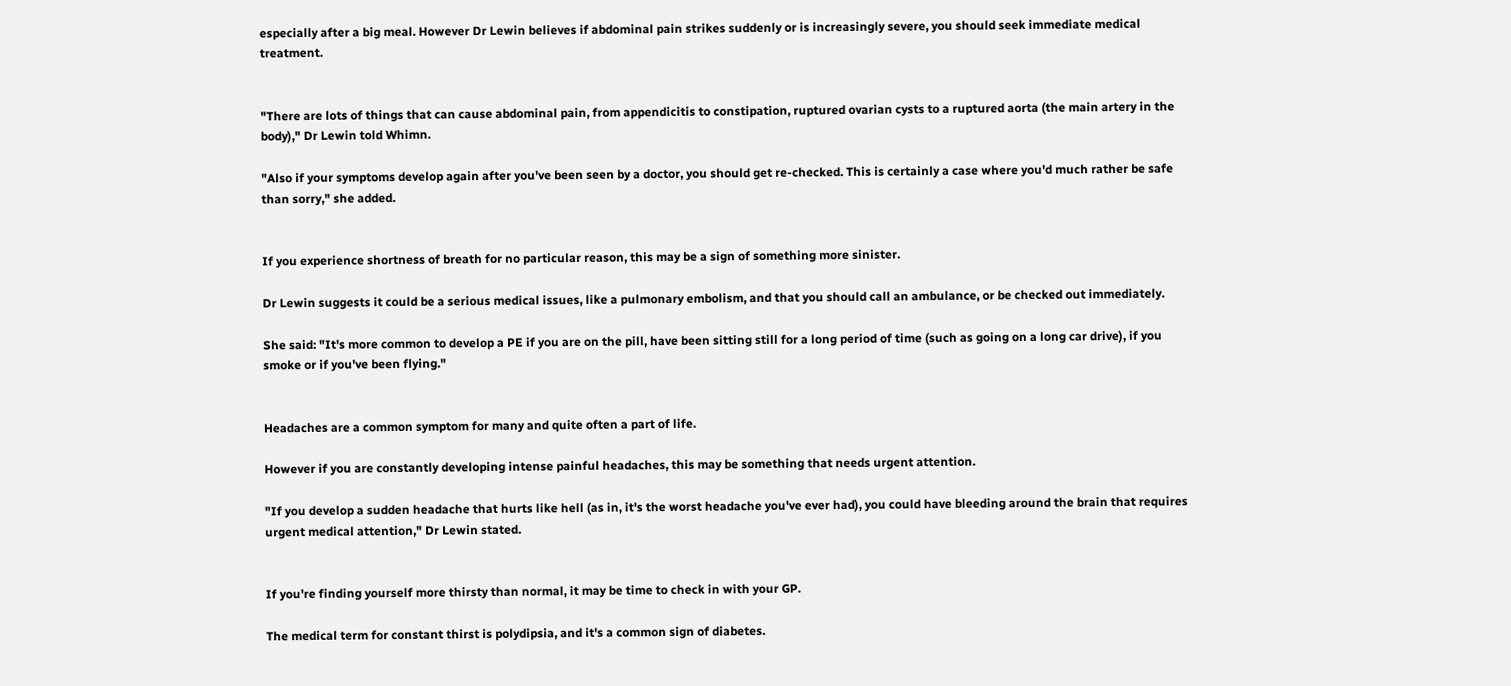especially after a big meal. However Dr Lewin believes if abdominal pain strikes suddenly or is increasingly severe, you should seek immediate medical treatment.


"There are lots of things that can cause abdominal pain, from appendicitis to constipation, ruptured ovarian cysts to a ruptured aorta (the main artery in the body)," Dr Lewin told Whimn.

"Also if your symptoms develop again after you've been seen by a doctor, you should get re-checked. This is certainly a case where you'd much rather be safe than sorry," she added.


If you experience shortness of breath for no particular reason, this may be a sign of something more sinister.

Dr Lewin suggests it could be a serious medical issues, like a pulmonary embolism, and that you should call an ambulance, or be checked out immediately.

She said: "It's more common to develop a PE if you are on the pill, have been sitting still for a long period of time (such as going on a long car drive), if you smoke or if you've been flying."


Headaches are a common symptom for many and quite often a part of life.

However if you are constantly developing intense painful headaches, this may be something that needs urgent attention.

"If you develop a sudden headache that hurts like hell (as in, it's the worst headache you've ever had), you could have bleeding around the brain that requires urgent medical attention," Dr Lewin stated.


If you're finding yourself more thirsty than normal, it may be time to check in with your GP.

The medical term for constant thirst is polydipsia, and it's a common sign of diabetes.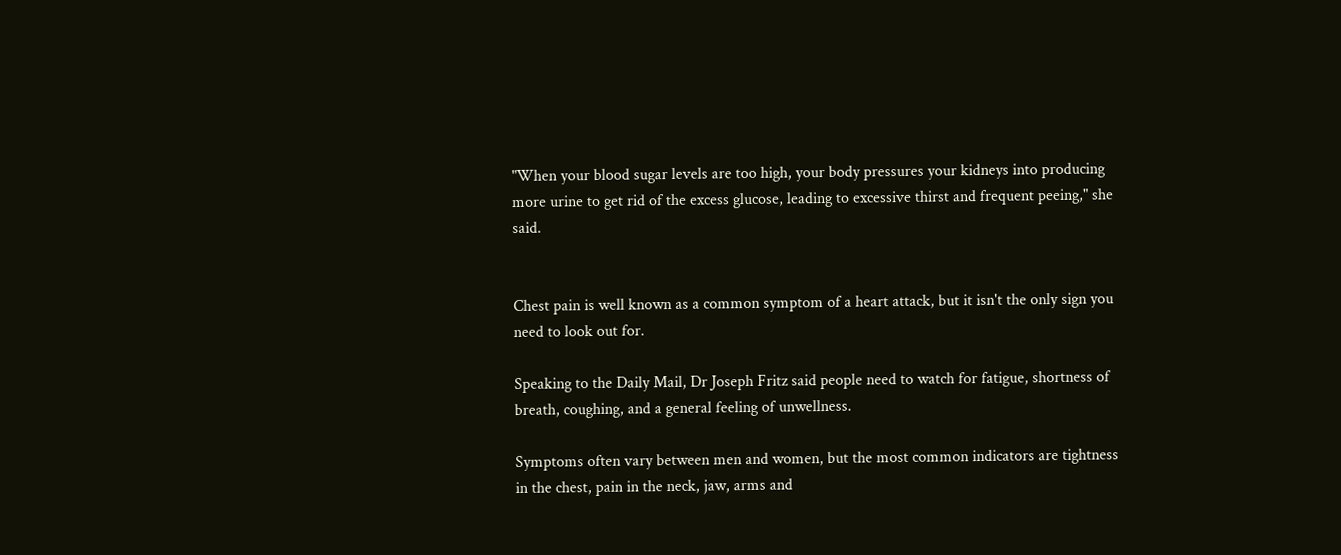"When your blood sugar levels are too high, your body pressures your kidneys into producing more urine to get rid of the excess glucose, leading to excessive thirst and frequent peeing," she said.


Chest pain is well known as a common symptom of a heart attack, but it isn't the only sign you need to look out for.

Speaking to the Daily Mail, Dr Joseph Fritz said people need to watch for fatigue, shortness of breath, coughing, and a general feeling of unwellness.

Symptoms often vary between men and women, but the most common indicators are tightness in the chest, pain in the neck, jaw, arms and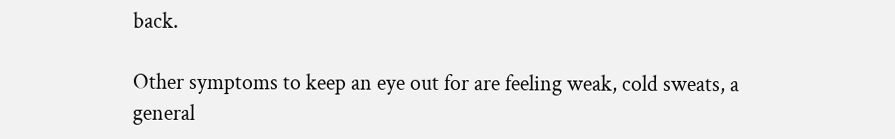back.

Other symptoms to keep an eye out for are feeling weak, cold sweats, a general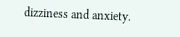dizziness and anxiety.